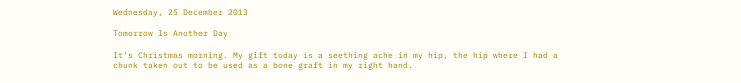Wednesday, 25 December 2013

Tomorrow Is Another Day

It's Christmas morning. My gift today is a seething ache in my hip, the hip where I had a chunk taken out to be used as a bone graft in my right hand.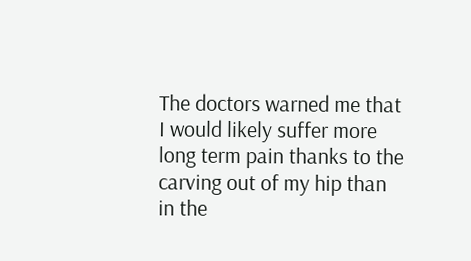The doctors warned me that I would likely suffer more long term pain thanks to the carving out of my hip than in the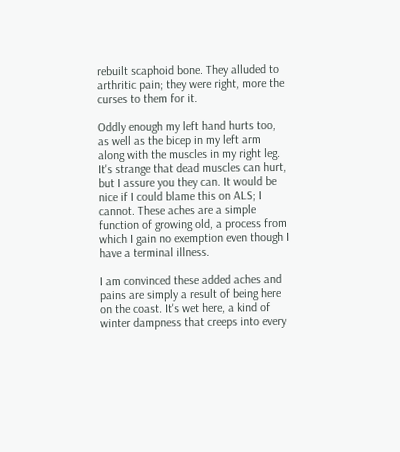rebuilt scaphoid bone. They alluded to arthritic pain; they were right, more the curses to them for it.

Oddly enough my left hand hurts too, as well as the bicep in my left arm along with the muscles in my right leg. It's strange that dead muscles can hurt, but I assure you they can. It would be nice if I could blame this on ALS; I cannot. These aches are a simple function of growing old, a process from which I gain no exemption even though I have a terminal illness.

I am convinced these added aches and pains are simply a result of being here on the coast. It's wet here, a kind of winter dampness that creeps into every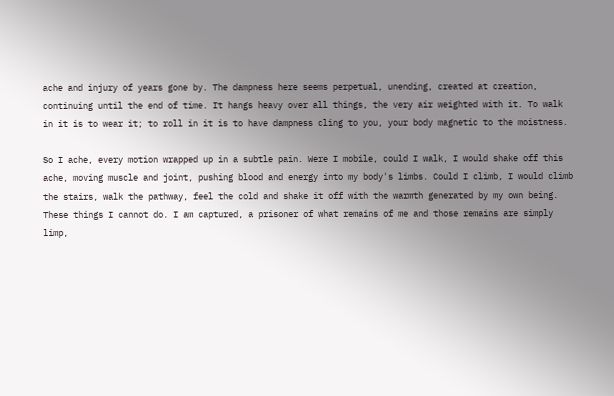ache and injury of years gone by. The dampness here seems perpetual, unending, created at creation, continuing until the end of time. It hangs heavy over all things, the very air weighted with it. To walk in it is to wear it; to roll in it is to have dampness cling to you, your body magnetic to the moistness.

So I ache, every motion wrapped up in a subtle pain. Were I mobile, could I walk, I would shake off this ache, moving muscle and joint, pushing blood and energy into my body's limbs. Could I climb, I would climb the stairs, walk the pathway, feel the cold and shake it off with the warmth generated by my own being. These things I cannot do. I am captured, a prisoner of what remains of me and those remains are simply limp,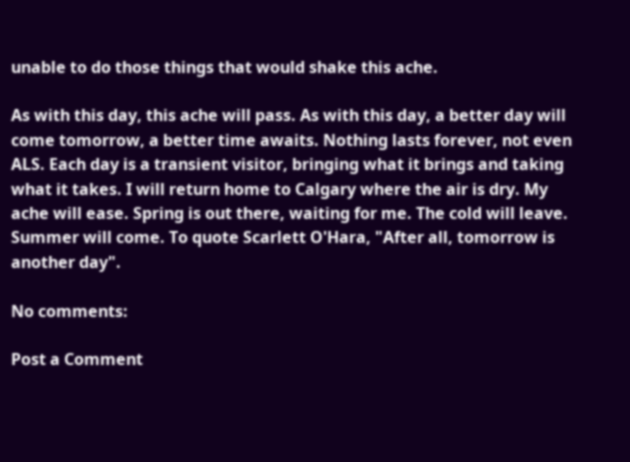unable to do those things that would shake this ache.

As with this day, this ache will pass. As with this day, a better day will come tomorrow, a better time awaits. Nothing lasts forever, not even ALS. Each day is a transient visitor, bringing what it brings and taking what it takes. I will return home to Calgary where the air is dry. My ache will ease. Spring is out there, waiting for me. The cold will leave. Summer will come. To quote Scarlett O'Hara, "After all, tomorrow is another day".

No comments:

Post a Comment